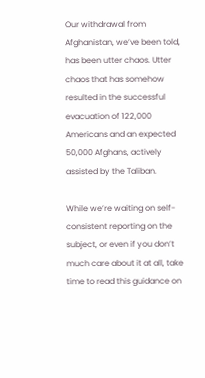Our withdrawal from Afghanistan, we’ve been told, has been utter chaos. Utter chaos that has somehow resulted in the successful evacuation of 122,000 Americans and an expected 50,000 Afghans, actively assisted by the Taliban.

While we’re waiting on self-consistent reporting on the subject, or even if you don’t much care about it at all, take time to read this guidance on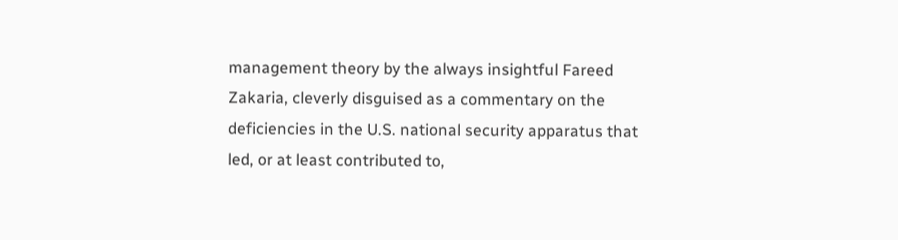management theory by the always insightful Fareed Zakaria, cleverly disguised as a commentary on the deficiencies in the U.S. national security apparatus that led, or at least contributed to,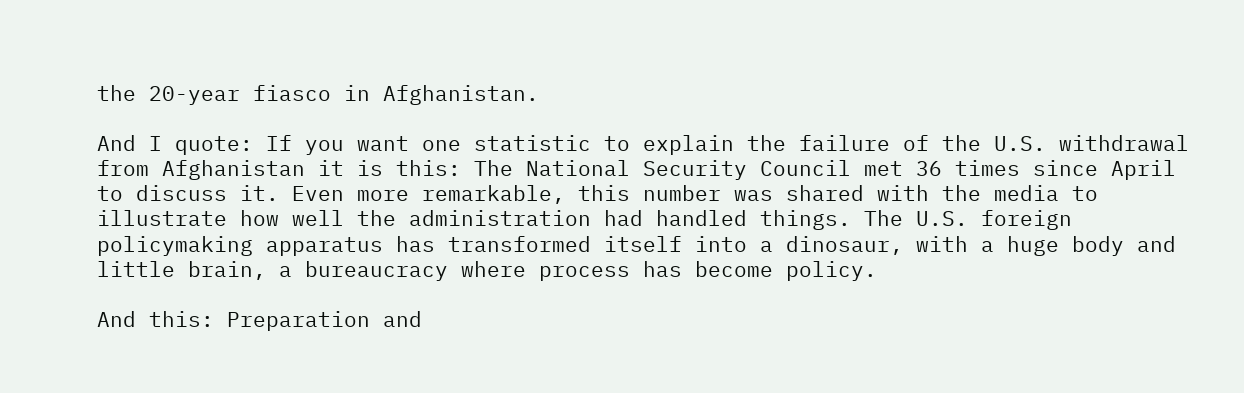the 20-year fiasco in Afghanistan.

And I quote: If you want one statistic to explain the failure of the U.S. withdrawal from Afghanistan it is this: The National Security Council met 36 times since April to discuss it. Even more remarkable, this number was shared with the media to illustrate how well the administration had handled things. The U.S. foreign policymaking apparatus has transformed itself into a dinosaur, with a huge body and little brain, a bureaucracy where process has become policy.

And this: Preparation and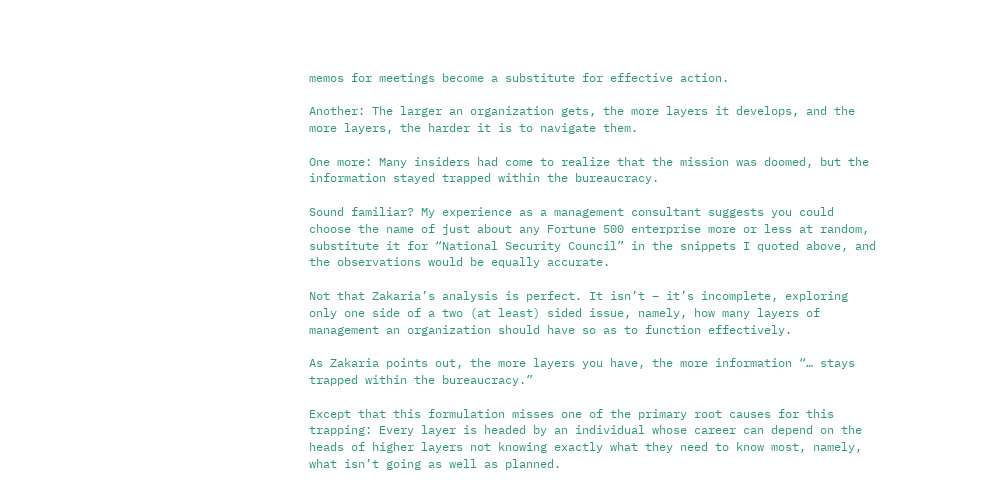memos for meetings become a substitute for effective action.

Another: The larger an organization gets, the more layers it develops, and the more layers, the harder it is to navigate them.

One more: Many insiders had come to realize that the mission was doomed, but the information stayed trapped within the bureaucracy.

Sound familiar? My experience as a management consultant suggests you could choose the name of just about any Fortune 500 enterprise more or less at random, substitute it for “National Security Council” in the snippets I quoted above, and the observations would be equally accurate.

Not that Zakaria’s analysis is perfect. It isn’t – it’s incomplete, exploring only one side of a two (at least) sided issue, namely, how many layers of management an organization should have so as to function effectively.

As Zakaria points out, the more layers you have, the more information “… stays trapped within the bureaucracy.”

Except that this formulation misses one of the primary root causes for this trapping: Every layer is headed by an individual whose career can depend on the heads of higher layers not knowing exactly what they need to know most, namely, what isn’t going as well as planned.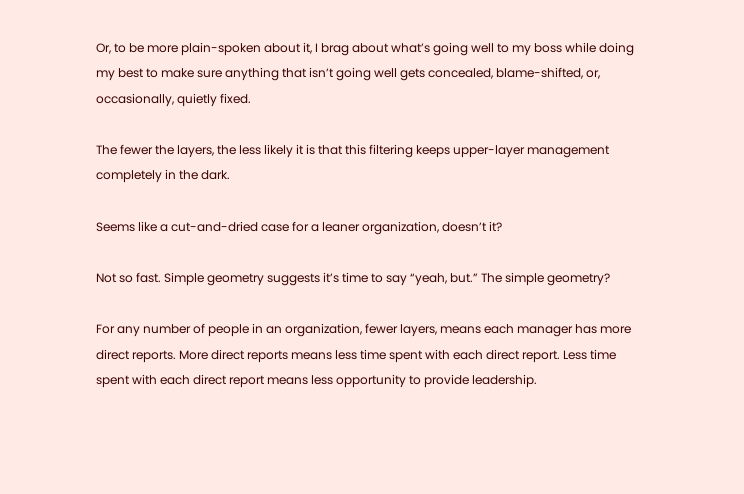Or, to be more plain-spoken about it, I brag about what’s going well to my boss while doing my best to make sure anything that isn’t going well gets concealed, blame-shifted, or, occasionally, quietly fixed.

The fewer the layers, the less likely it is that this filtering keeps upper-layer management completely in the dark.

Seems like a cut-and-dried case for a leaner organization, doesn’t it?

Not so fast. Simple geometry suggests it’s time to say “yeah, but.” The simple geometry?

For any number of people in an organization, fewer layers, means each manager has more direct reports. More direct reports means less time spent with each direct report. Less time spent with each direct report means less opportunity to provide leadership.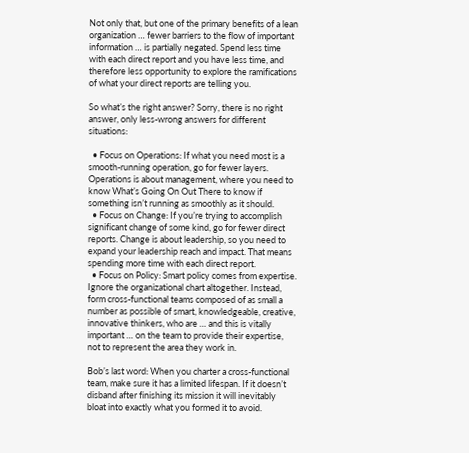Not only that, but one of the primary benefits of a lean organization … fewer barriers to the flow of important information … is partially negated. Spend less time with each direct report and you have less time, and therefore less opportunity to explore the ramifications of what your direct reports are telling you.

So what’s the right answer? Sorry, there is no right answer, only less-wrong answers for different situations:

  • Focus on Operations: If what you need most is a smooth-running operation, go for fewer layers. Operations is about management, where you need to know What’s Going On Out There to know if something isn’t running as smoothly as it should.
  • Focus on Change: If you’re trying to accomplish significant change of some kind, go for fewer direct reports. Change is about leadership, so you need to expand your leadership reach and impact. That means spending more time with each direct report.
  • Focus on Policy: Smart policy comes from expertise. Ignore the organizational chart altogether. Instead, form cross-functional teams composed of as small a number as possible of smart, knowledgeable, creative, innovative thinkers, who are … and this is vitally important … on the team to provide their expertise, not to represent the area they work in.

Bob’s last word: When you charter a cross-functional team, make sure it has a limited lifespan. If it doesn’t disband after finishing its mission it will inevitably bloat into exactly what you formed it to avoid.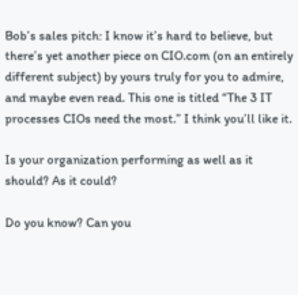Bob’s sales pitch: I know it’s hard to believe, but there’s yet another piece on CIO.com (on an entirely different subject) by yours truly for you to admire, and maybe even read. This one is titled “The 3 IT processes CIOs need the most.” I think you’ll like it.

Is your organization performing as well as it should? As it could?

Do you know? Can you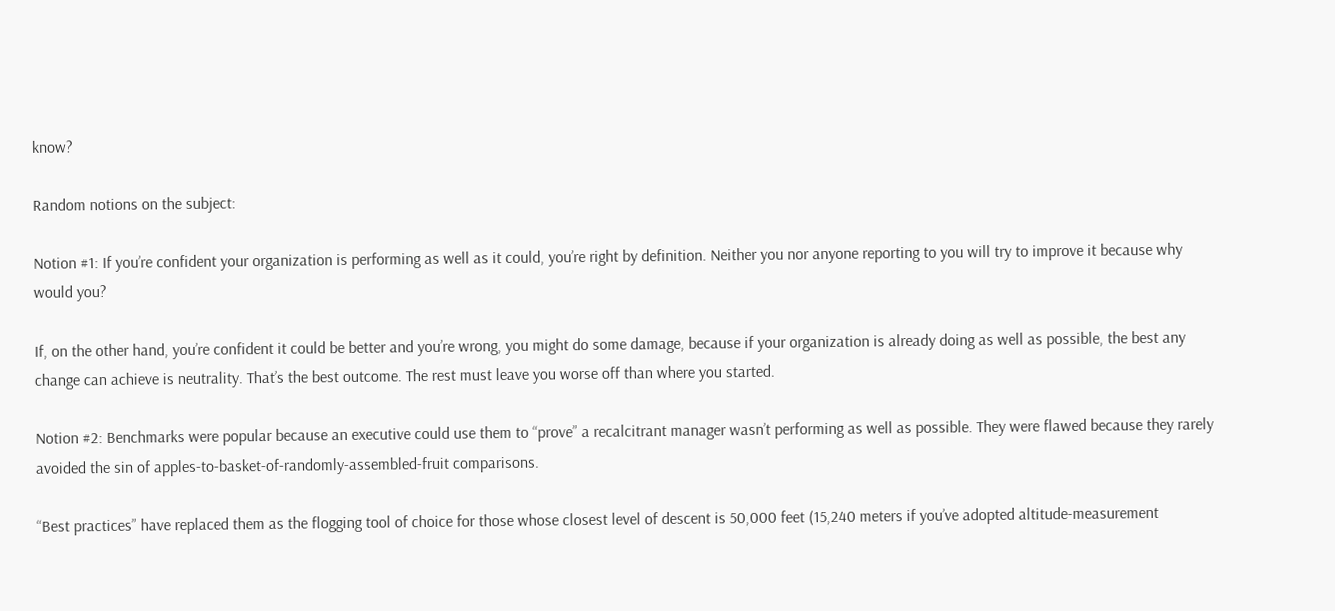know?

Random notions on the subject:

Notion #1: If you’re confident your organization is performing as well as it could, you’re right by definition. Neither you nor anyone reporting to you will try to improve it because why would you?

If, on the other hand, you’re confident it could be better and you’re wrong, you might do some damage, because if your organization is already doing as well as possible, the best any change can achieve is neutrality. That’s the best outcome. The rest must leave you worse off than where you started.

Notion #2: Benchmarks were popular because an executive could use them to “prove” a recalcitrant manager wasn’t performing as well as possible. They were flawed because they rarely avoided the sin of apples-to-basket-of-randomly-assembled-fruit comparisons.

“Best practices” have replaced them as the flogging tool of choice for those whose closest level of descent is 50,000 feet (15,240 meters if you’ve adopted altitude-measurement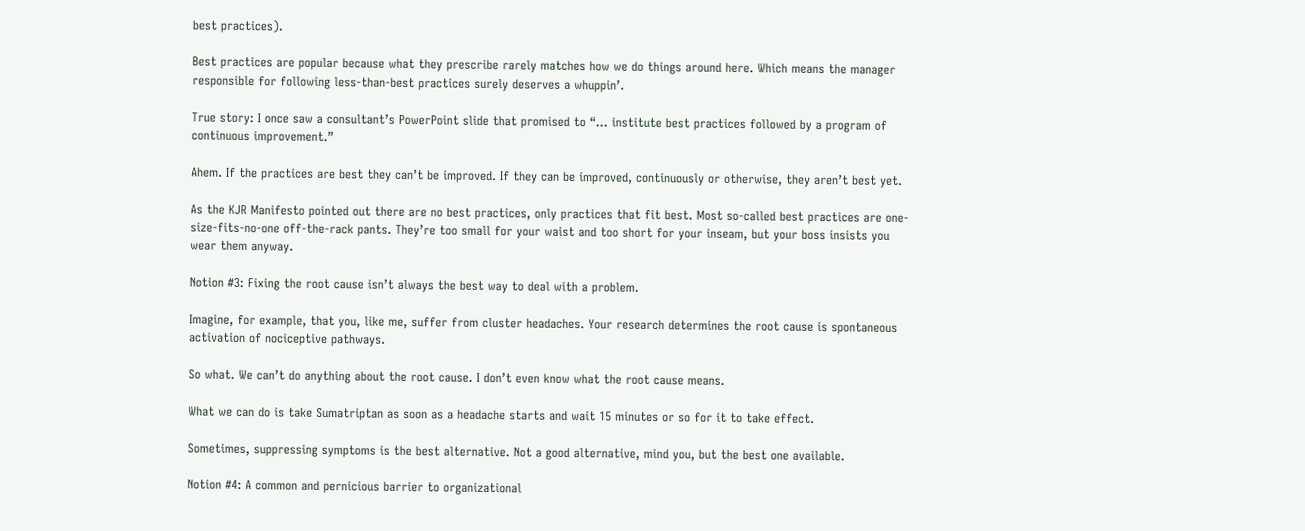best practices).

Best practices are popular because what they prescribe rarely matches how we do things around here. Which means the manager responsible for following less-than-best practices surely deserves a whuppin’.

True story: I once saw a consultant’s PowerPoint slide that promised to “… institute best practices followed by a program of continuous improvement.”

Ahem. If the practices are best they can’t be improved. If they can be improved, continuously or otherwise, they aren’t best yet.

As the KJR Manifesto pointed out there are no best practices, only practices that fit best. Most so-called best practices are one-size-fits-no-one off-the-rack pants. They’re too small for your waist and too short for your inseam, but your boss insists you wear them anyway.

Notion #3: Fixing the root cause isn’t always the best way to deal with a problem.

Imagine, for example, that you, like me, suffer from cluster headaches. Your research determines the root cause is spontaneous activation of nociceptive pathways.

So what. We can’t do anything about the root cause. I don’t even know what the root cause means.

What we can do is take Sumatriptan as soon as a headache starts and wait 15 minutes or so for it to take effect.

Sometimes, suppressing symptoms is the best alternative. Not a good alternative, mind you, but the best one available.

Notion #4: A common and pernicious barrier to organizational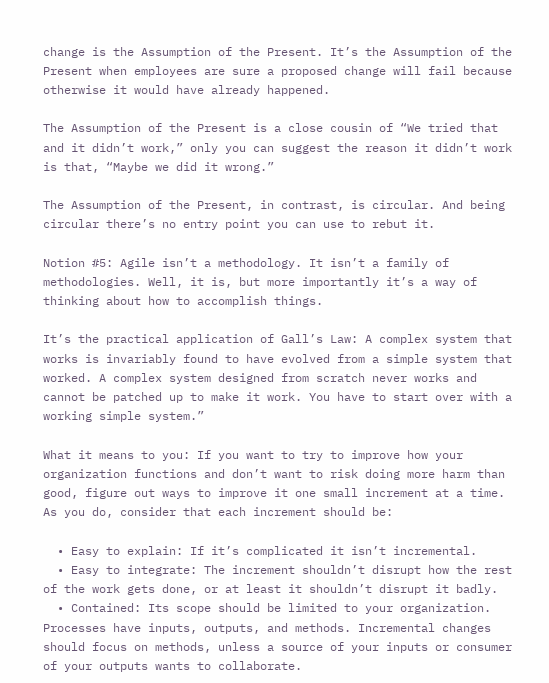change is the Assumption of the Present. It’s the Assumption of the Present when employees are sure a proposed change will fail because otherwise it would have already happened.

The Assumption of the Present is a close cousin of “We tried that and it didn’t work,” only you can suggest the reason it didn’t work is that, “Maybe we did it wrong.”

The Assumption of the Present, in contrast, is circular. And being circular there’s no entry point you can use to rebut it.

Notion #5: Agile isn’t a methodology. It isn’t a family of methodologies. Well, it is, but more importantly it’s a way of thinking about how to accomplish things.

It’s the practical application of Gall’s Law: A complex system that works is invariably found to have evolved from a simple system that worked. A complex system designed from scratch never works and cannot be patched up to make it work. You have to start over with a working simple system.”

What it means to you: If you want to try to improve how your organization functions and don’t want to risk doing more harm than good, figure out ways to improve it one small increment at a time. As you do, consider that each increment should be:

  • Easy to explain: If it’s complicated it isn’t incremental.
  • Easy to integrate: The increment shouldn’t disrupt how the rest of the work gets done, or at least it shouldn’t disrupt it badly.
  • Contained: Its scope should be limited to your organization. Processes have inputs, outputs, and methods. Incremental changes should focus on methods, unless a source of your inputs or consumer of your outputs wants to collaborate.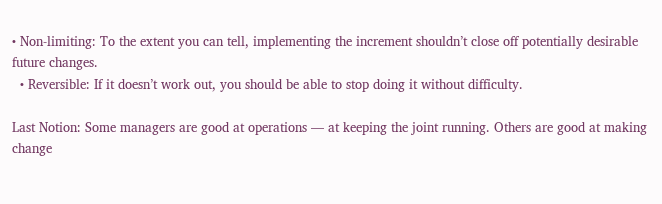• Non-limiting: To the extent you can tell, implementing the increment shouldn’t close off potentially desirable future changes.
  • Reversible: If it doesn’t work out, you should be able to stop doing it without difficulty.

Last Notion: Some managers are good at operations — at keeping the joint running. Others are good at making change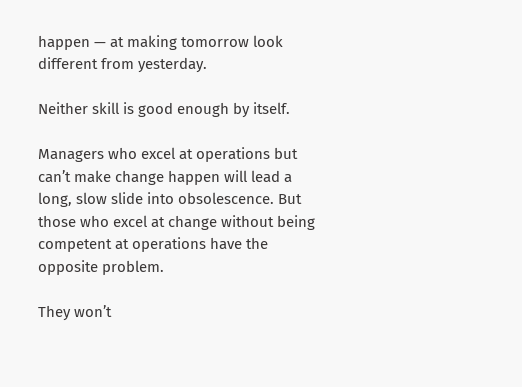happen — at making tomorrow look different from yesterday.

Neither skill is good enough by itself.

Managers who excel at operations but can’t make change happen will lead a long, slow slide into obsolescence. But those who excel at change without being competent at operations have the opposite problem.

They won’t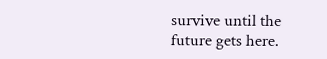survive until the future gets here.